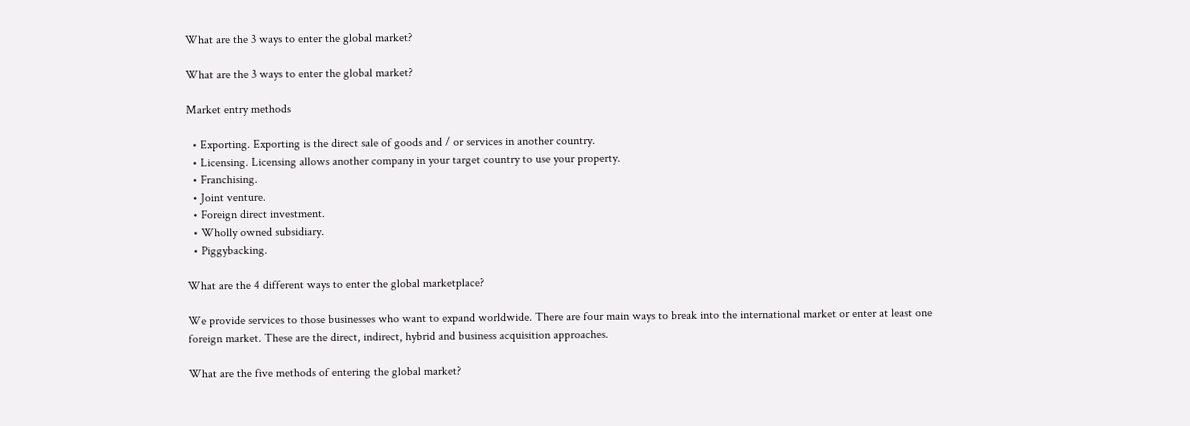What are the 3 ways to enter the global market?

What are the 3 ways to enter the global market?

Market entry methods

  • Exporting. Exporting is the direct sale of goods and / or services in another country.
  • Licensing. Licensing allows another company in your target country to use your property.
  • Franchising.
  • Joint venture.
  • Foreign direct investment.
  • Wholly owned subsidiary.
  • Piggybacking.

What are the 4 different ways to enter the global marketplace?

We provide services to those businesses who want to expand worldwide. There are four main ways to break into the international market or enter at least one foreign market. These are the direct, indirect, hybrid and business acquisition approaches.

What are the five methods of entering the global market?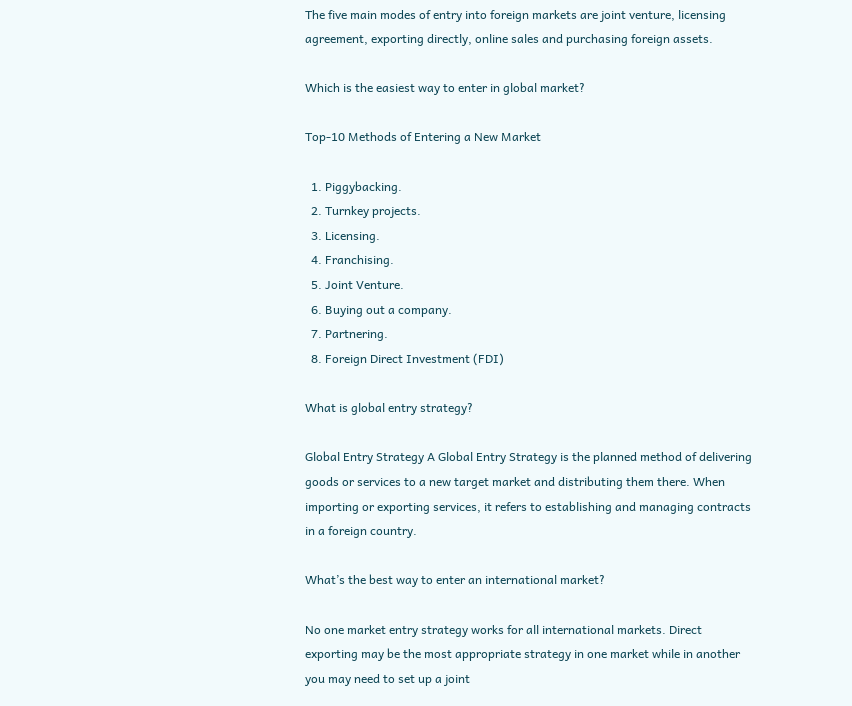The five main modes of entry into foreign markets are joint venture, licensing agreement, exporting directly, online sales and purchasing foreign assets.

Which is the easiest way to enter in global market?

Top-10 Methods of Entering a New Market

  1. Piggybacking.
  2. Turnkey projects.
  3. Licensing.
  4. Franchising.
  5. Joint Venture.
  6. Buying out a company.
  7. Partnering.
  8. Foreign Direct Investment (FDI)

What is global entry strategy?

Global Entry Strategy A Global Entry Strategy is the planned method of delivering goods or services to a new target market and distributing them there. When importing or exporting services, it refers to establishing and managing contracts in a foreign country.

What’s the best way to enter an international market?

No one market entry strategy works for all international markets. Direct exporting may be the most appropriate strategy in one market while in another you may need to set up a joint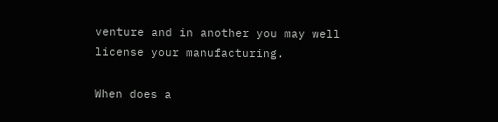venture and in another you may well license your manufacturing.

When does a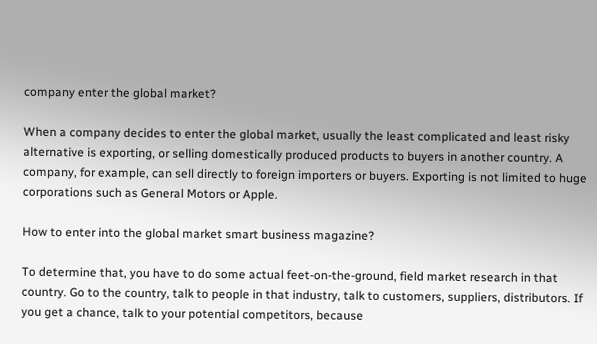company enter the global market?

When a company decides to enter the global market, usually the least complicated and least risky alternative is exporting, or selling domestically produced products to buyers in another country. A company, for example, can sell directly to foreign importers or buyers. Exporting is not limited to huge corporations such as General Motors or Apple.

How to enter into the global market smart business magazine?

To determine that, you have to do some actual feet-on-the-ground, field market research in that country. Go to the country, talk to people in that industry, talk to customers, suppliers, distributors. If you get a chance, talk to your potential competitors, because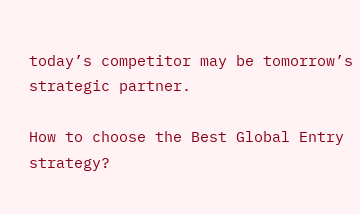today’s competitor may be tomorrow’s strategic partner.

How to choose the Best Global Entry strategy?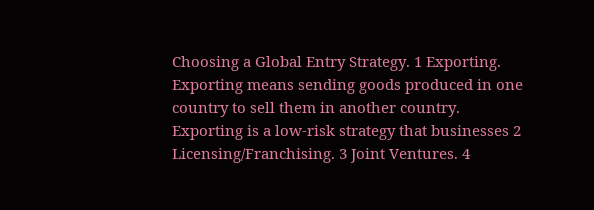Choosing a Global Entry Strategy. 1 Exporting. Exporting means sending goods produced in one country to sell them in another country. Exporting is a low-risk strategy that businesses 2 Licensing/Franchising. 3 Joint Ventures. 4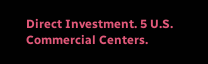Direct Investment. 5 U.S. Commercial Centers.